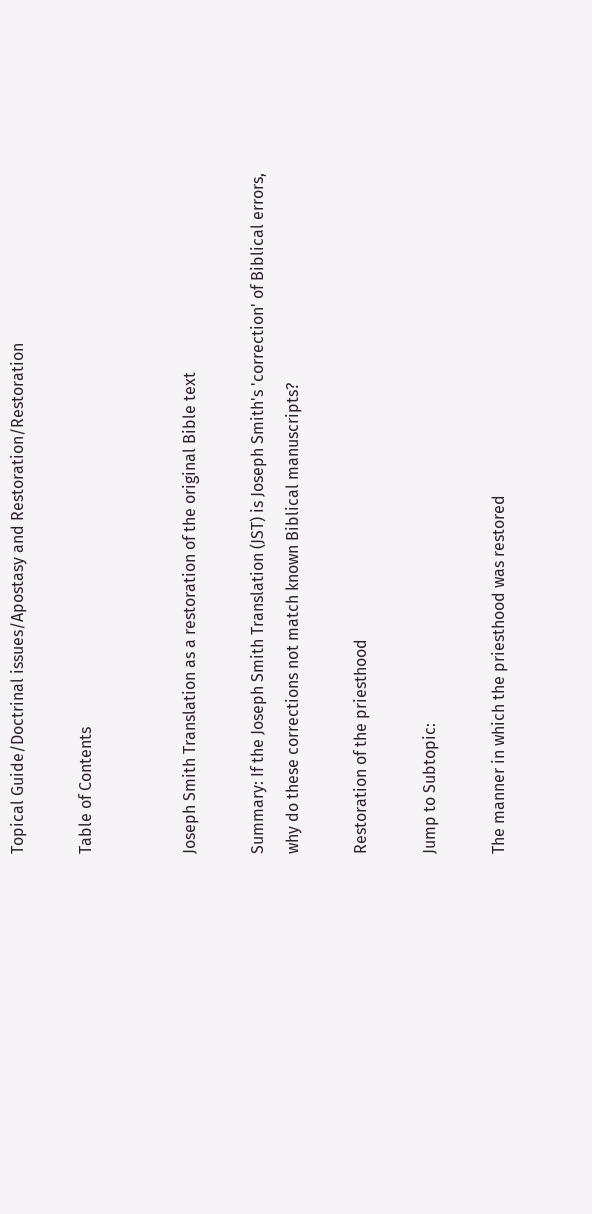Topical Guide/Doctrinal issues/Apostasy and Restoration/Restoration

Table of Contents


Joseph Smith Translation as a restoration of the original Bible text

Summary: If the Joseph Smith Translation (JST) is Joseph Smith's 'correction' of Biblical errors, why do these corrections not match known Biblical manuscripts?

Restoration of the priesthood

Jump to Subtopic:

The manner in which the priesthood was restored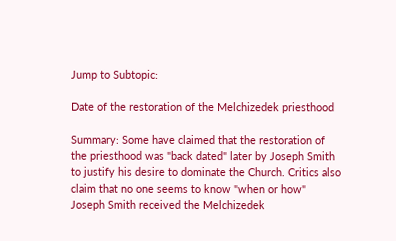Jump to Subtopic:

Date of the restoration of the Melchizedek priesthood

Summary: Some have claimed that the restoration of the priesthood was "back dated" later by Joseph Smith to justify his desire to dominate the Church. Critics also claim that no one seems to know "when or how" Joseph Smith received the Melchizedek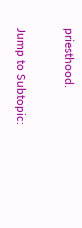priesthood.

Jump to Subtopic: